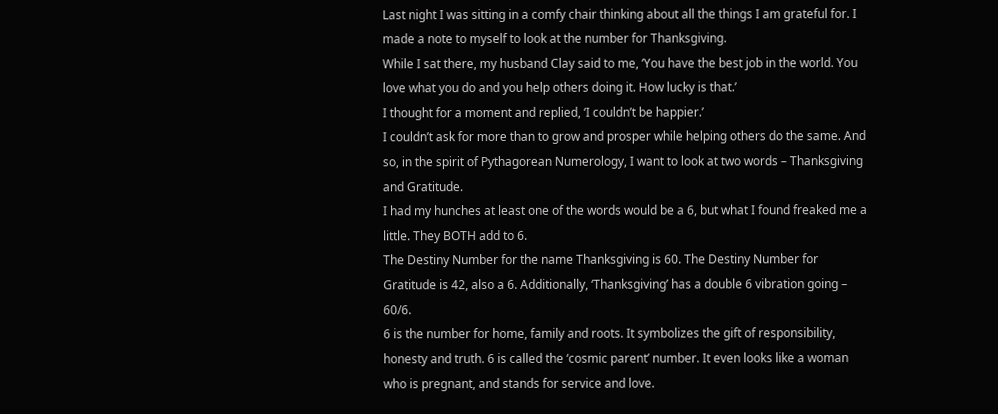Last night I was sitting in a comfy chair thinking about all the things I am grateful for. I made a note to myself to look at the number for Thanksgiving.
While I sat there, my husband Clay said to me, ‘You have the best job in the world. You love what you do and you help others doing it. How lucky is that.’
I thought for a moment and replied, ‘I couldn’t be happier.’
I couldn’t ask for more than to grow and prosper while helping others do the same. And so, in the spirit of Pythagorean Numerology, I want to look at two words – Thanksgiving and Gratitude.
I had my hunches at least one of the words would be a 6, but what I found freaked me a little. They BOTH add to 6.
The Destiny Number for the name Thanksgiving is 60. The Destiny Number for Gratitude is 42, also a 6. Additionally, ‘Thanksgiving’ has a double 6 vibration going – 60/6.
6 is the number for home, family and roots. It symbolizes the gift of responsibility, honesty and truth. 6 is called the ‘cosmic parent’ number. It even looks like a woman who is pregnant, and stands for service and love.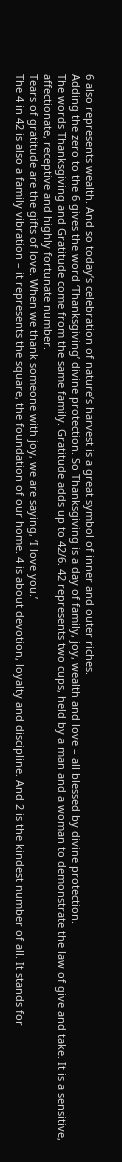6 also represents wealth. And so today’s celebration of nature’s harvest is a great symbol of inner and outer riches.
Adding the zero to the 6 gives the word ‘Thanksgiving’ divine protection. So Thanksgiving is a day of family, joy, wealth and love – all blessed by divine protection.
The words Thanksgiving and Gratitude come from the same family. Gratitude adds up to 42/6. 42 represents two cups, held by a man and a woman to demonstrate the law of give and take. It is a sensitive, affectionate, receptive and highly fortunate number.
Tears of gratitude are the gifts of love. When we thank someone with joy, we are saying, ‘I love you.’
The 4 in 42 is also a family vibration – it represents the square, the foundation of our home. 4 is about devotion, loyalty and discipline. And 2 is the kindest number of all. It stands for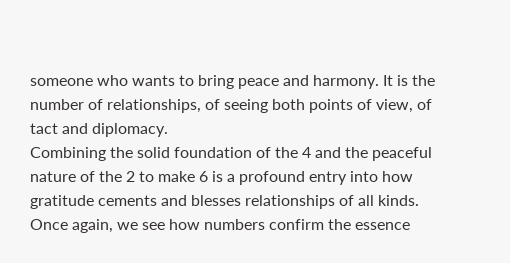someone who wants to bring peace and harmony. It is the number of relationships, of seeing both points of view, of tact and diplomacy.
Combining the solid foundation of the 4 and the peaceful nature of the 2 to make 6 is a profound entry into how gratitude cements and blesses relationships of all kinds.
Once again, we see how numbers confirm the essence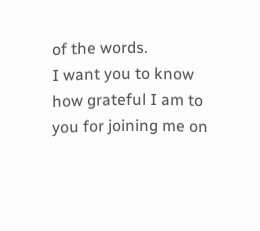of the words.
I want you to know how grateful I am to you for joining me on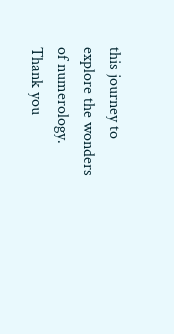this journey to explore the wonders of numerology. Thank you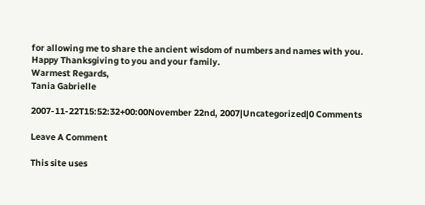for allowing me to share the ancient wisdom of numbers and names with you.
Happy Thanksgiving to you and your family.
Warmest Regards,
Tania Gabrielle

2007-11-22T15:52:32+00:00November 22nd, 2007|Uncategorized|0 Comments

Leave A Comment

This site uses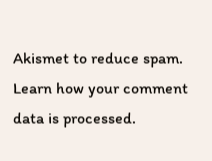Akismet to reduce spam. Learn how your comment data is processed.